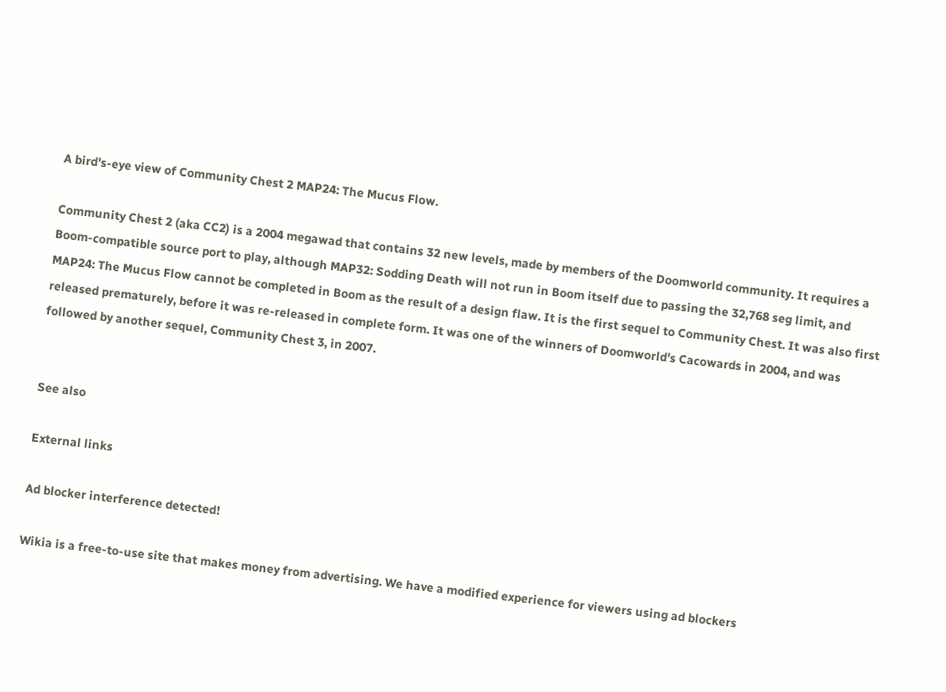A bird's-eye view of Community Chest 2 MAP24: The Mucus Flow.

Community Chest 2 (aka CC2) is a 2004 megawad that contains 32 new levels, made by members of the Doomworld community. It requires a Boom-compatible source port to play, although MAP32: Sodding Death will not run in Boom itself due to passing the 32,768 seg limit, and MAP24: The Mucus Flow cannot be completed in Boom as the result of a design flaw. It is the first sequel to Community Chest. It was also first released prematurely, before it was re-released in complete form. It was one of the winners of Doomworld's Cacowards in 2004, and was followed by another sequel, Community Chest 3, in 2007.


See also

External links

Ad blocker interference detected!

Wikia is a free-to-use site that makes money from advertising. We have a modified experience for viewers using ad blockers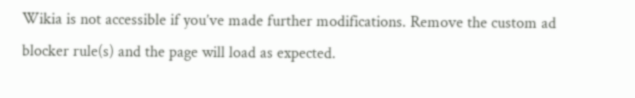Wikia is not accessible if you’ve made further modifications. Remove the custom ad blocker rule(s) and the page will load as expected.